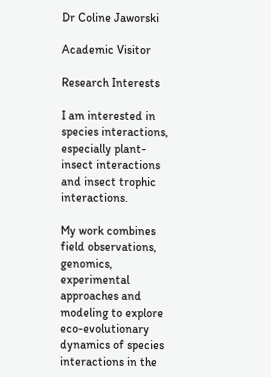Dr Coline Jaworski

Academic Visitor

Research Interests

I am interested in species interactions, especially plant-insect interactions and insect trophic interactions.

My work combines field observations, genomics, experimental approaches and modeling to explore eco-evolutionary dynamics of species interactions in the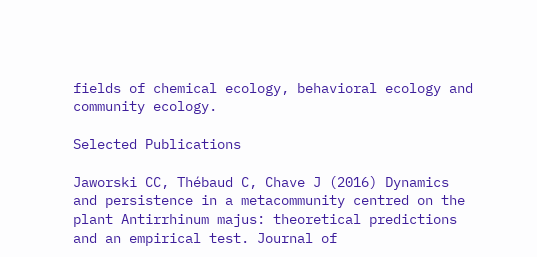fields of chemical ecology, behavioral ecology and community ecology.

Selected Publications

Jaworski CC, Thébaud C, Chave J (2016) Dynamics and persistence in a metacommunity centred on the plant Antirrhinum majus: theoretical predictions and an empirical test. Journal of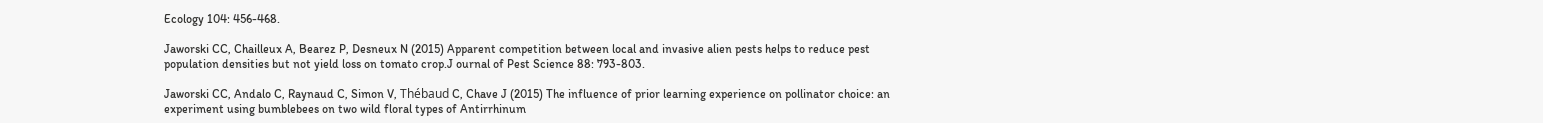Ecology 104: 456-468.

Jaworski CC, Chailleux A, Bearez P, Desneux N (2015) Apparent competition between local and invasive alien pests helps to reduce pest population densities but not yield loss on tomato crop.J ournal of Pest Science 88: 793-803.

Jaworski CC, Andalo C, Raynaud C, Simon V, Thébaud C, Chave J (2015) The influence of prior learning experience on pollinator choice: an experiment using bumblebees on two wild floral types of Antirrhinum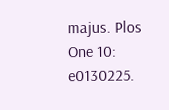majus. Plos One 10: e0130225.